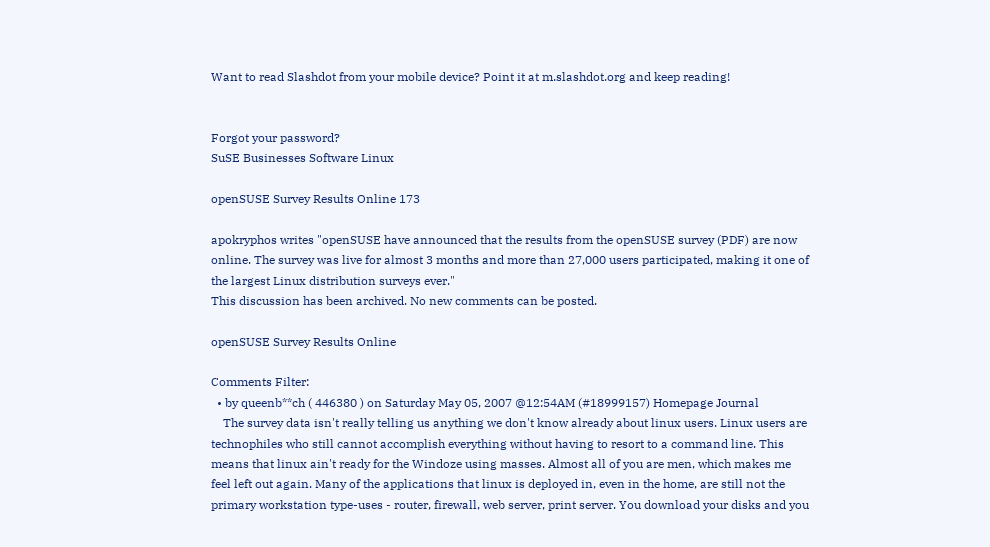Want to read Slashdot from your mobile device? Point it at m.slashdot.org and keep reading!


Forgot your password?
SuSE Businesses Software Linux

openSUSE Survey Results Online 173

apokryphos writes "openSUSE have announced that the results from the openSUSE survey (PDF) are now online. The survey was live for almost 3 months and more than 27,000 users participated, making it one of the largest Linux distribution surveys ever."
This discussion has been archived. No new comments can be posted.

openSUSE Survey Results Online

Comments Filter:
  • by queenb**ch ( 446380 ) on Saturday May 05, 2007 @12:54AM (#18999157) Homepage Journal
    The survey data isn't really telling us anything we don't know already about linux users. Linux users are technophiles who still cannot accomplish everything without having to resort to a command line. This means that linux ain't ready for the Windoze using masses. Almost all of you are men, which makes me feel left out again. Many of the applications that linux is deployed in, even in the home, are still not the primary workstation type-uses - router, firewall, web server, print server. You download your disks and you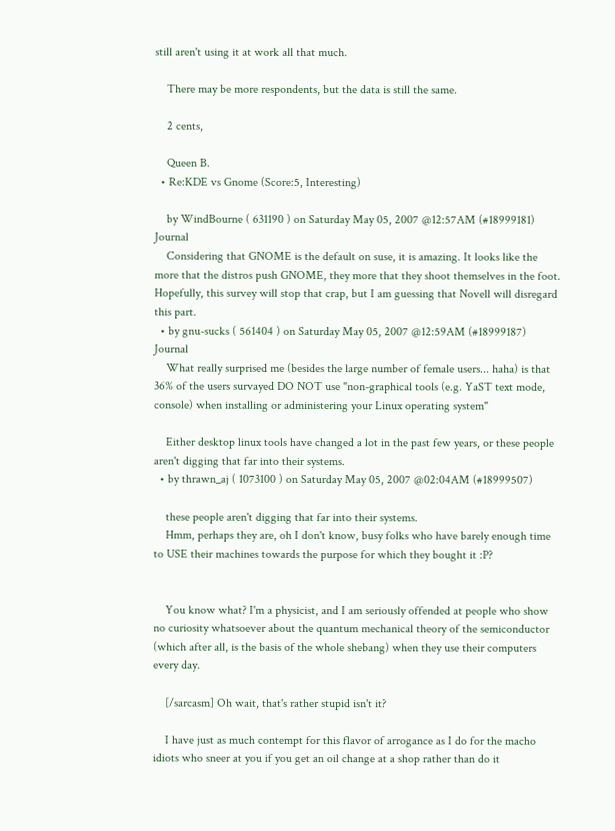still aren't using it at work all that much.

    There may be more respondents, but the data is still the same.

    2 cents,

    Queen B.
  • Re:KDE vs Gnome (Score:5, Interesting)

    by WindBourne ( 631190 ) on Saturday May 05, 2007 @12:57AM (#18999181) Journal
    Considering that GNOME is the default on suse, it is amazing. It looks like the more that the distros push GNOME, they more that they shoot themselves in the foot. Hopefully, this survey will stop that crap, but I am guessing that Novell will disregard this part.
  • by gnu-sucks ( 561404 ) on Saturday May 05, 2007 @12:59AM (#18999187) Journal
    What really surprised me (besides the large number of female users... haha) is that 36% of the users survayed DO NOT use "non-graphical tools (e.g. YaST text mode, console) when installing or administering your Linux operating system"

    Either desktop linux tools have changed a lot in the past few years, or these people aren't digging that far into their systems.
  • by thrawn_aj ( 1073100 ) on Saturday May 05, 2007 @02:04AM (#18999507)

    these people aren't digging that far into their systems.
    Hmm, perhaps they are, oh I don't know, busy folks who have barely enough time to USE their machines towards the purpose for which they bought it :P?


    You know what? I'm a physicist, and I am seriously offended at people who show no curiosity whatsoever about the quantum mechanical theory of the semiconductor (which after all, is the basis of the whole shebang) when they use their computers every day.

    [/sarcasm] Oh wait, that's rather stupid isn't it?

    I have just as much contempt for this flavor of arrogance as I do for the macho idiots who sneer at you if you get an oil change at a shop rather than do it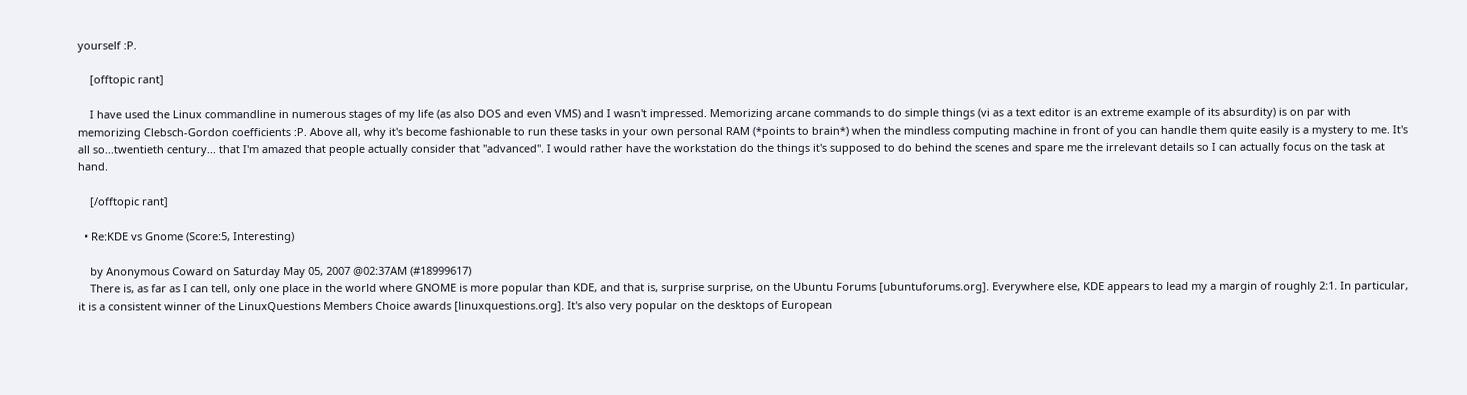yourself :P.

    [offtopic rant]

    I have used the Linux commandline in numerous stages of my life (as also DOS and even VMS) and I wasn't impressed. Memorizing arcane commands to do simple things (vi as a text editor is an extreme example of its absurdity) is on par with memorizing Clebsch-Gordon coefficients :P. Above all, why it's become fashionable to run these tasks in your own personal RAM (*points to brain*) when the mindless computing machine in front of you can handle them quite easily is a mystery to me. It's all so...twentieth century... that I'm amazed that people actually consider that "advanced". I would rather have the workstation do the things it's supposed to do behind the scenes and spare me the irrelevant details so I can actually focus on the task at hand.

    [/offtopic rant]

  • Re:KDE vs Gnome (Score:5, Interesting)

    by Anonymous Coward on Saturday May 05, 2007 @02:37AM (#18999617)
    There is, as far as I can tell, only one place in the world where GNOME is more popular than KDE, and that is, surprise surprise, on the Ubuntu Forums [ubuntuforums.org]. Everywhere else, KDE appears to lead my a margin of roughly 2:1. In particular, it is a consistent winner of the LinuxQuestions Members Choice awards [linuxquestions.org]. It's also very popular on the desktops of European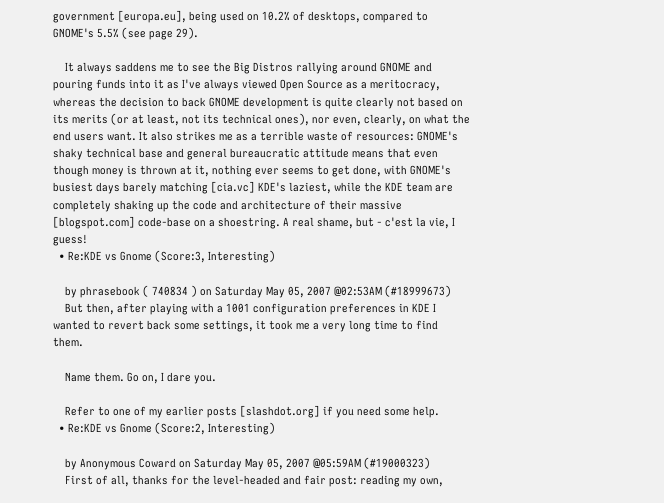government [europa.eu], being used on 10.2% of desktops, compared to GNOME's 5.5% (see page 29).

    It always saddens me to see the Big Distros rallying around GNOME and pouring funds into it as I've always viewed Open Source as a meritocracy, whereas the decision to back GNOME development is quite clearly not based on its merits (or at least, not its technical ones), nor even, clearly, on what the end users want. It also strikes me as a terrible waste of resources: GNOME's shaky technical base and general bureaucratic attitude means that even though money is thrown at it, nothing ever seems to get done, with GNOME's busiest days barely matching [cia.vc] KDE's laziest, while the KDE team are completely shaking up the code and architecture of their massive [blogspot.com] code-base on a shoestring. A real shame, but - c'est la vie, I guess!
  • Re:KDE vs Gnome (Score:3, Interesting)

    by phrasebook ( 740834 ) on Saturday May 05, 2007 @02:53AM (#18999673)
    But then, after playing with a 1001 configuration preferences in KDE I wanted to revert back some settings, it took me a very long time to find them.

    Name them. Go on, I dare you.

    Refer to one of my earlier posts [slashdot.org] if you need some help.
  • Re:KDE vs Gnome (Score:2, Interesting)

    by Anonymous Coward on Saturday May 05, 2007 @05:59AM (#19000323)
    First of all, thanks for the level-headed and fair post: reading my own,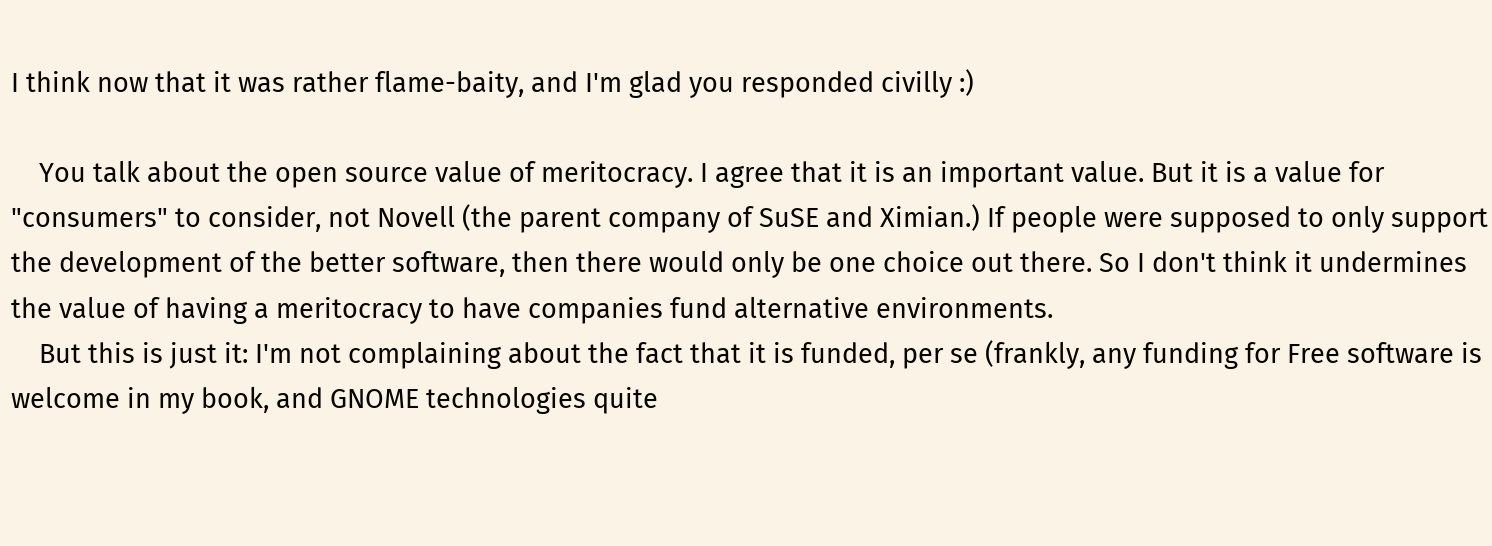I think now that it was rather flame-baity, and I'm glad you responded civilly :)

    You talk about the open source value of meritocracy. I agree that it is an important value. But it is a value for "consumers" to consider, not Novell (the parent company of SuSE and Ximian.) If people were supposed to only support the development of the better software, then there would only be one choice out there. So I don't think it undermines the value of having a meritocracy to have companies fund alternative environments.
    But this is just it: I'm not complaining about the fact that it is funded, per se (frankly, any funding for Free software is welcome in my book, and GNOME technologies quite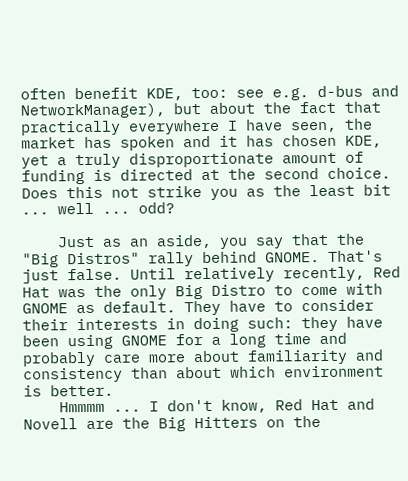often benefit KDE, too: see e.g. d-bus and NetworkManager), but about the fact that practically everywhere I have seen, the market has spoken and it has chosen KDE, yet a truly disproportionate amount of funding is directed at the second choice. Does this not strike you as the least bit ... well ... odd?

    Just as an aside, you say that the "Big Distros" rally behind GNOME. That's just false. Until relatively recently, Red Hat was the only Big Distro to come with GNOME as default. They have to consider their interests in doing such: they have been using GNOME for a long time and probably care more about familiarity and consistency than about which environment is better.
    Hmmmm ... I don't know, Red Hat and Novell are the Big Hitters on the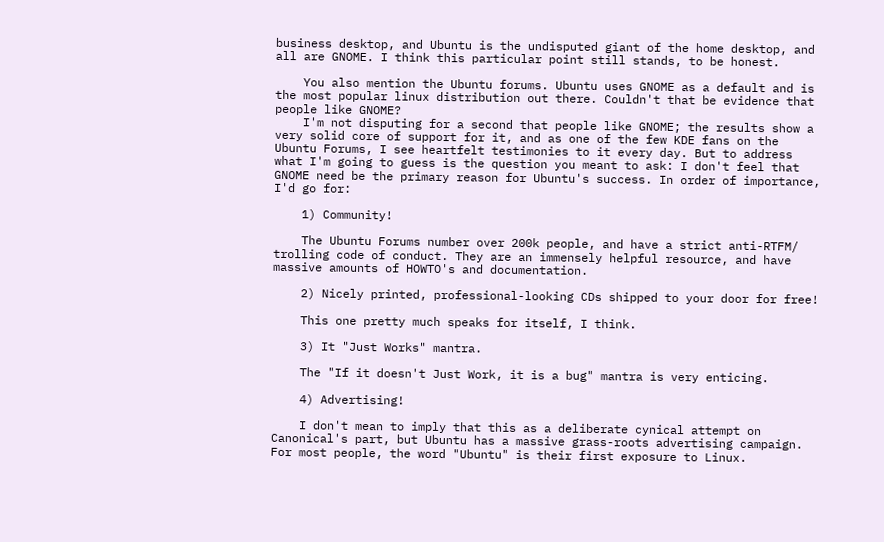business desktop, and Ubuntu is the undisputed giant of the home desktop, and all are GNOME. I think this particular point still stands, to be honest.

    You also mention the Ubuntu forums. Ubuntu uses GNOME as a default and is the most popular linux distribution out there. Couldn't that be evidence that people like GNOME?
    I'm not disputing for a second that people like GNOME; the results show a very solid core of support for it, and as one of the few KDE fans on the Ubuntu Forums, I see heartfelt testimonies to it every day. But to address what I'm going to guess is the question you meant to ask: I don't feel that GNOME need be the primary reason for Ubuntu's success. In order of importance, I'd go for:

    1) Community!

    The Ubuntu Forums number over 200k people, and have a strict anti-RTFM/ trolling code of conduct. They are an immensely helpful resource, and have massive amounts of HOWTO's and documentation.

    2) Nicely printed, professional-looking CDs shipped to your door for free!

    This one pretty much speaks for itself, I think.

    3) It "Just Works" mantra.

    The "If it doesn't Just Work, it is a bug" mantra is very enticing.

    4) Advertising!

    I don't mean to imply that this as a deliberate cynical attempt on Canonical's part, but Ubuntu has a massive grass-roots advertising campaign. For most people, the word "Ubuntu" is their first exposure to Linux.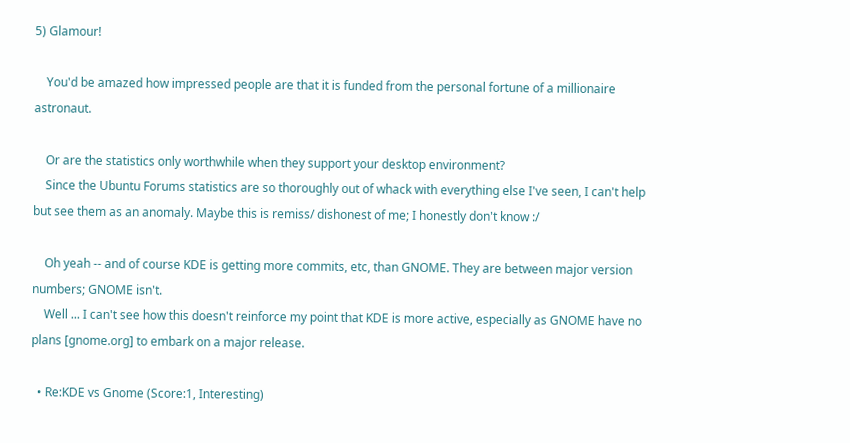5) Glamour!

    You'd be amazed how impressed people are that it is funded from the personal fortune of a millionaire astronaut.

    Or are the statistics only worthwhile when they support your desktop environment?
    Since the Ubuntu Forums statistics are so thoroughly out of whack with everything else I've seen, I can't help but see them as an anomaly. Maybe this is remiss/ dishonest of me; I honestly don't know :/

    Oh yeah -- and of course KDE is getting more commits, etc, than GNOME. They are between major version numbers; GNOME isn't.
    Well ... I can't see how this doesn't reinforce my point that KDE is more active, especially as GNOME have no plans [gnome.org] to embark on a major release.

  • Re:KDE vs Gnome (Score:1, Interesting)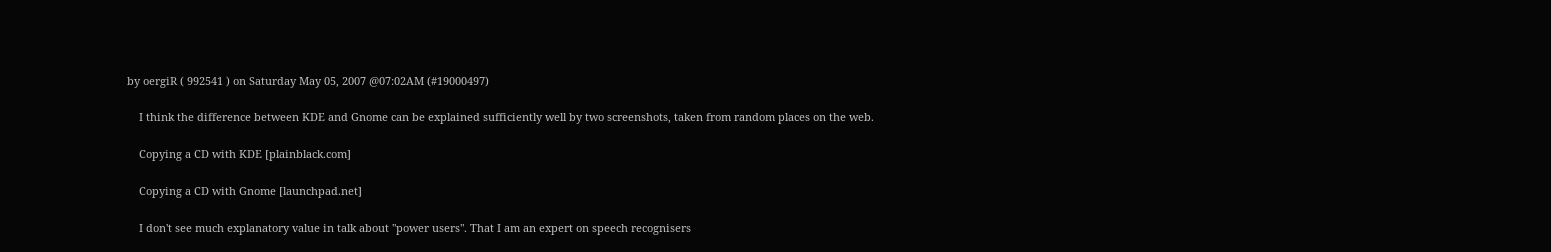by oergiR ( 992541 ) on Saturday May 05, 2007 @07:02AM (#19000497)

    I think the difference between KDE and Gnome can be explained sufficiently well by two screenshots, taken from random places on the web.

    Copying a CD with KDE [plainblack.com]

    Copying a CD with Gnome [launchpad.net]

    I don't see much explanatory value in talk about "power users". That I am an expert on speech recognisers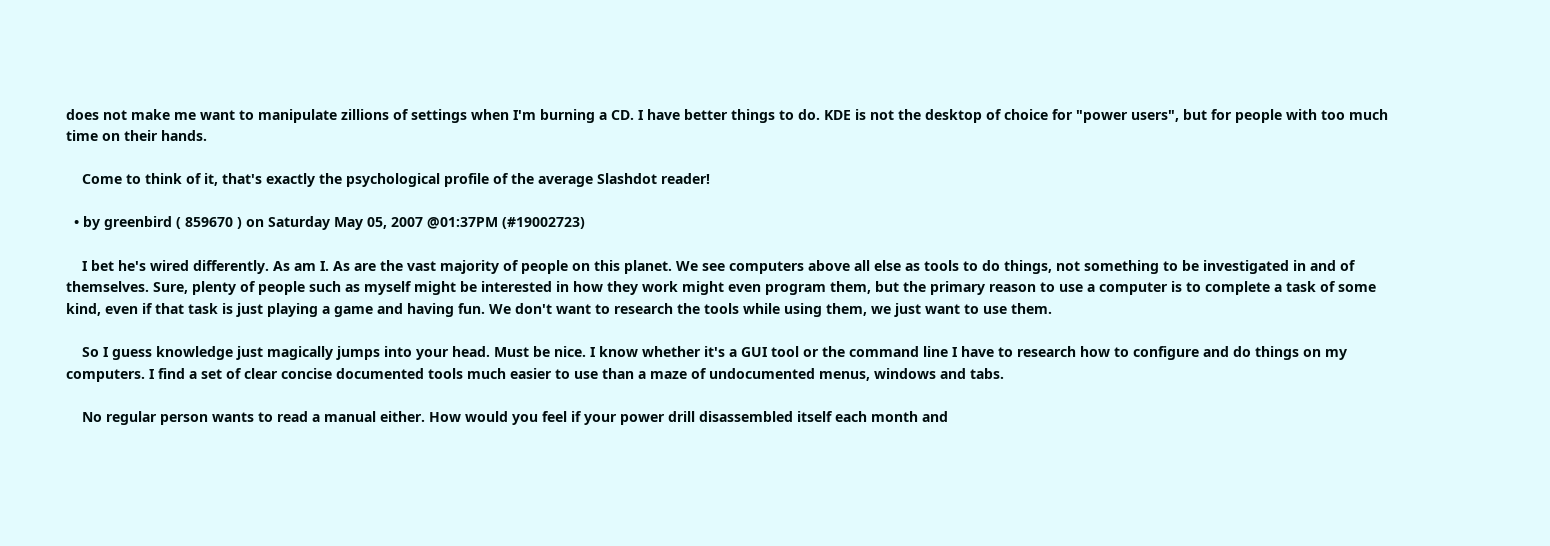does not make me want to manipulate zillions of settings when I'm burning a CD. I have better things to do. KDE is not the desktop of choice for "power users", but for people with too much time on their hands.

    Come to think of it, that's exactly the psychological profile of the average Slashdot reader!

  • by greenbird ( 859670 ) on Saturday May 05, 2007 @01:37PM (#19002723)

    I bet he's wired differently. As am I. As are the vast majority of people on this planet. We see computers above all else as tools to do things, not something to be investigated in and of themselves. Sure, plenty of people such as myself might be interested in how they work might even program them, but the primary reason to use a computer is to complete a task of some kind, even if that task is just playing a game and having fun. We don't want to research the tools while using them, we just want to use them.

    So I guess knowledge just magically jumps into your head. Must be nice. I know whether it's a GUI tool or the command line I have to research how to configure and do things on my computers. I find a set of clear concise documented tools much easier to use than a maze of undocumented menus, windows and tabs.

    No regular person wants to read a manual either. How would you feel if your power drill disassembled itself each month and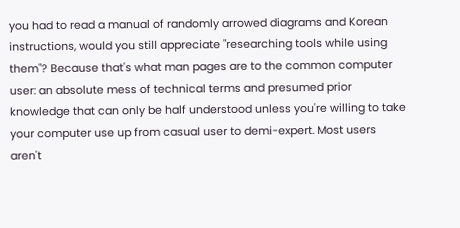you had to read a manual of randomly arrowed diagrams and Korean instructions, would you still appreciate "researching tools while using them"? Because that's what man pages are to the common computer user: an absolute mess of technical terms and presumed prior knowledge that can only be half understood unless you're willing to take your computer use up from casual user to demi-expert. Most users aren't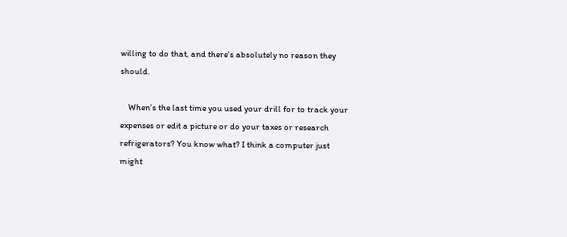willing to do that, and there's absolutely no reason they should.

    When's the last time you used your drill for to track your expenses or edit a picture or do your taxes or research refrigerators? You know what? I think a computer just might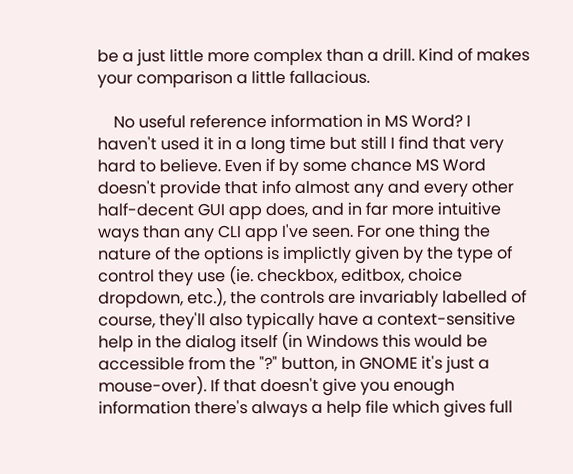be a just little more complex than a drill. Kind of makes your comparison a little fallacious.

    No useful reference information in MS Word? I haven't used it in a long time but still I find that very hard to believe. Even if by some chance MS Word doesn't provide that info almost any and every other half-decent GUI app does, and in far more intuitive ways than any CLI app I've seen. For one thing the nature of the options is implictly given by the type of control they use (ie. checkbox, editbox, choice dropdown, etc.), the controls are invariably labelled of course, they'll also typically have a context-sensitive help in the dialog itself (in Windows this would be accessible from the "?" button, in GNOME it's just a mouse-over). If that doesn't give you enough information there's always a help file which gives full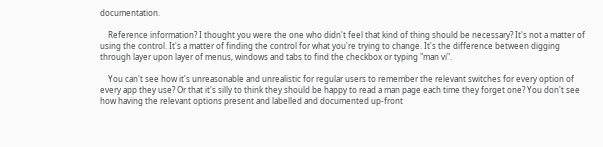documentation.

    Reference information? I thought you were the one who didn't feel that kind of thing should be necessary? It's not a matter of using the control. It's a matter of finding the control for what you're trying to change. It's the difference between digging through layer upon layer of menus, windows and tabs to find the checkbox or typing "man vi".

    You can't see how it's unreasonable and unrealistic for regular users to remember the relevant switches for every option of every app they use? Or that it's silly to think they should be happy to read a man page each time they forget one? You don't see how having the relevant options present and labelled and documented up-front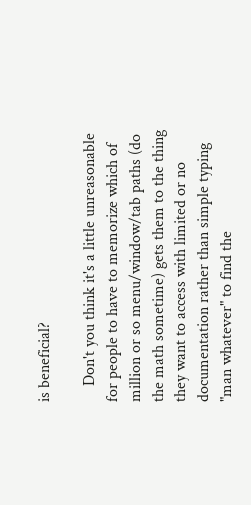is beneficial?

    Don't you think it's a little unreasonable for people to have to memorize which of million or so menu/window/tab paths (do the math sometime) gets them to the thing they want to access with limited or no documentation rather than simple typing "man whatever" to find the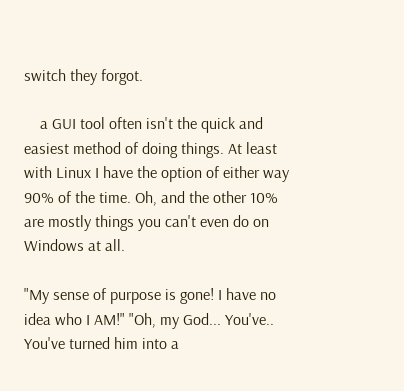switch they forgot.

    a GUI tool often isn't the quick and easiest method of doing things. At least with Linux I have the option of either way 90% of the time. Oh, and the other 10% are mostly things you can't even do on Windows at all.

"My sense of purpose is gone! I have no idea who I AM!" "Oh, my God... You've.. You've turned him into a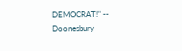DEMOCRAT!" -- Doonesbury